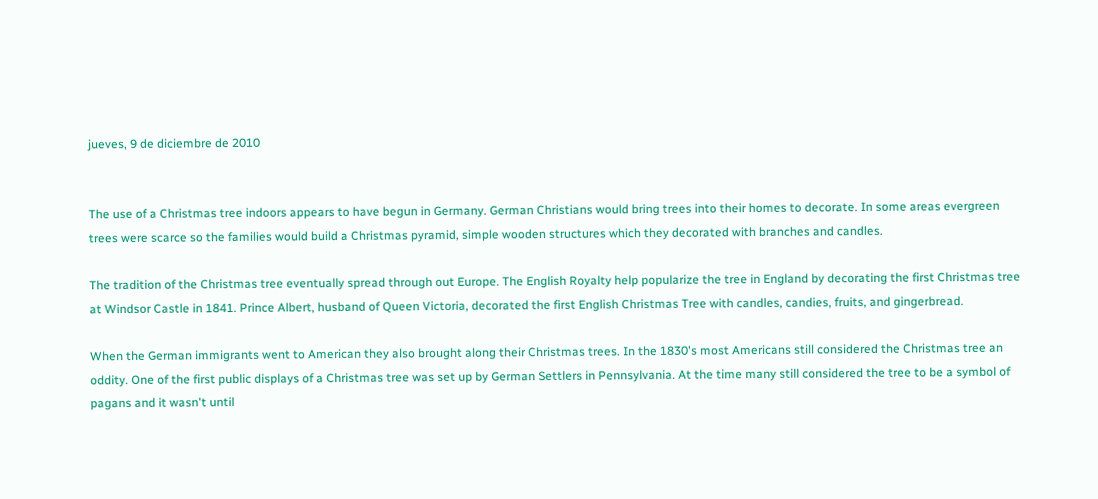jueves, 9 de diciembre de 2010


The use of a Christmas tree indoors appears to have begun in Germany. German Christians would bring trees into their homes to decorate. In some areas evergreen trees were scarce so the families would build a Christmas pyramid, simple wooden structures which they decorated with branches and candles.

The tradition of the Christmas tree eventually spread through out Europe. The English Royalty help popularize the tree in England by decorating the first Christmas tree at Windsor Castle in 1841. Prince Albert, husband of Queen Victoria, decorated the first English Christmas Tree with candles, candies, fruits, and gingerbread.

When the German immigrants went to American they also brought along their Christmas trees. In the 1830's most Americans still considered the Christmas tree an oddity. One of the first public displays of a Christmas tree was set up by German Settlers in Pennsylvania. At the time many still considered the tree to be a symbol of pagans and it wasn't until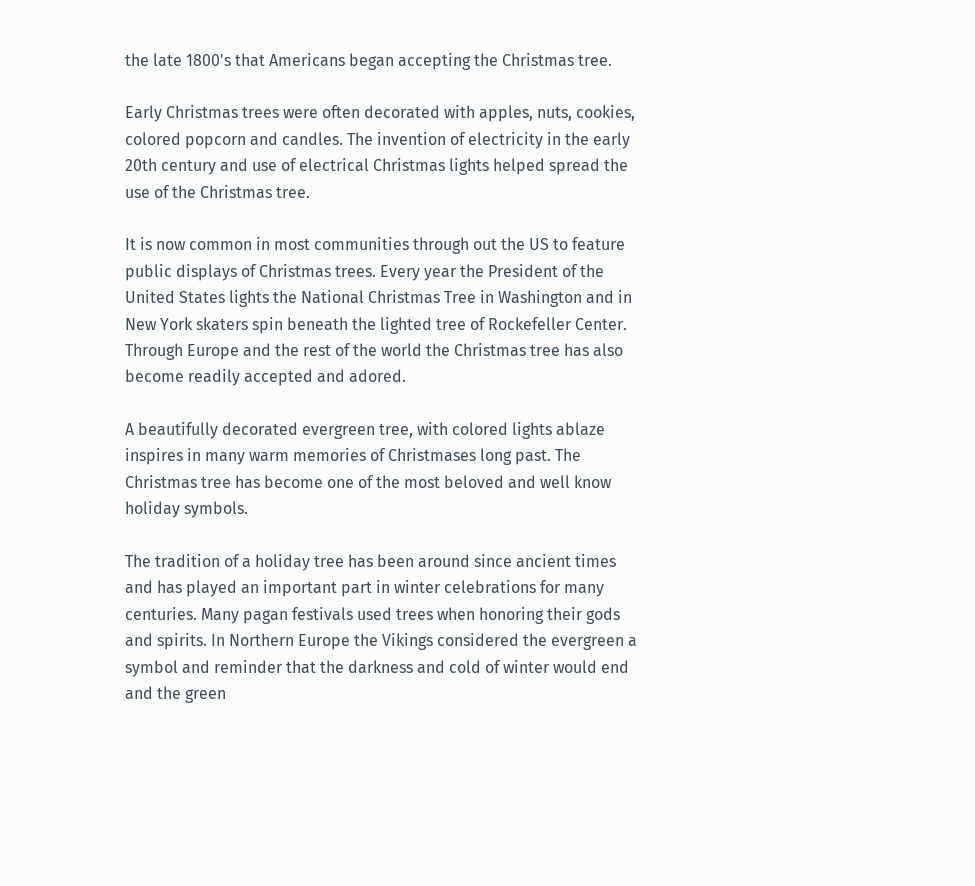the late 1800's that Americans began accepting the Christmas tree.

Early Christmas trees were often decorated with apples, nuts, cookies, colored popcorn and candles. The invention of electricity in the early 20th century and use of electrical Christmas lights helped spread the use of the Christmas tree.

It is now common in most communities through out the US to feature public displays of Christmas trees. Every year the President of the United States lights the National Christmas Tree in Washington and in New York skaters spin beneath the lighted tree of Rockefeller Center. Through Europe and the rest of the world the Christmas tree has also become readily accepted and adored.

A beautifully decorated evergreen tree, with colored lights ablaze inspires in many warm memories of Christmases long past. The Christmas tree has become one of the most beloved and well know holiday symbols.

The tradition of a holiday tree has been around since ancient times and has played an important part in winter celebrations for many centuries. Many pagan festivals used trees when honoring their gods and spirits. In Northern Europe the Vikings considered the evergreen a symbol and reminder that the darkness and cold of winter would end and the green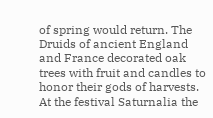of spring would return. The Druids of ancient England and France decorated oak trees with fruit and candles to honor their gods of harvests. At the festival Saturnalia the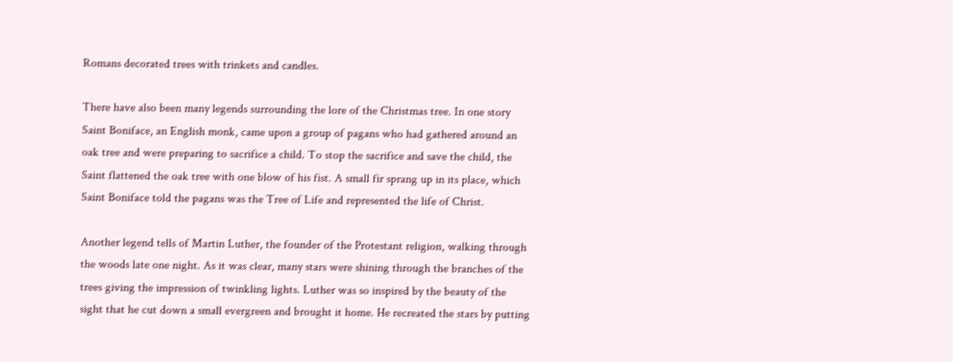Romans decorated trees with trinkets and candles.

There have also been many legends surrounding the lore of the Christmas tree. In one story Saint Boniface, an English monk, came upon a group of pagans who had gathered around an oak tree and were preparing to sacrifice a child. To stop the sacrifice and save the child, the Saint flattened the oak tree with one blow of his fist. A small fir sprang up in its place, which Saint Boniface told the pagans was the Tree of Life and represented the life of Christ.

Another legend tells of Martin Luther, the founder of the Protestant religion, walking through the woods late one night. As it was clear, many stars were shining through the branches of the trees giving the impression of twinkling lights. Luther was so inspired by the beauty of the sight that he cut down a small evergreen and brought it home. He recreated the stars by putting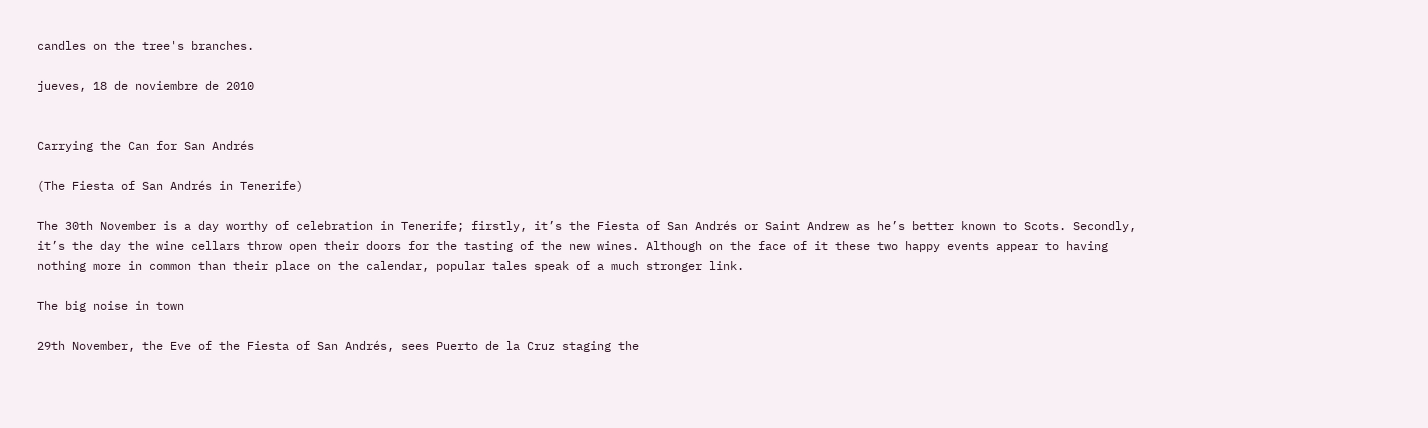candles on the tree's branches.

jueves, 18 de noviembre de 2010


Carrying the Can for San Andrés

(The Fiesta of San Andrés in Tenerife)

The 30th November is a day worthy of celebration in Tenerife; firstly, it’s the Fiesta of San Andrés or Saint Andrew as he’s better known to Scots. Secondly, it’s the day the wine cellars throw open their doors for the tasting of the new wines. Although on the face of it these two happy events appear to having nothing more in common than their place on the calendar, popular tales speak of a much stronger link.

The big noise in town

29th November, the Eve of the Fiesta of San Andrés, sees Puerto de la Cruz staging the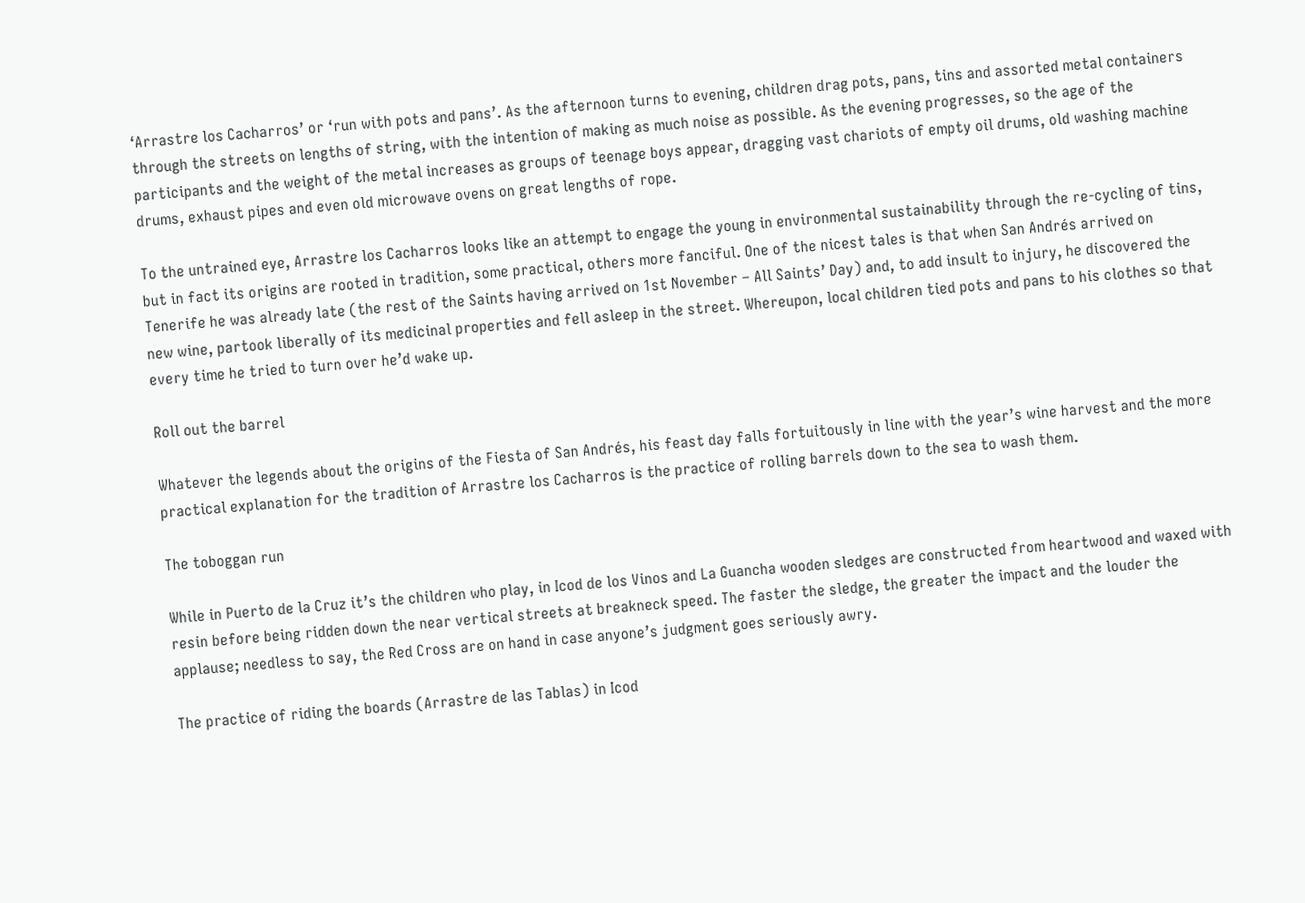‘Arrastre los Cacharros’ or ‘run with pots and pans’. As the afternoon turns to evening, children drag pots, pans, tins and assorted metal containers through the streets on lengths of string, with the intention of making as much noise as possible. As the evening progresses, so the age of the participants and the weight of the metal increases as groups of teenage boys appear, dragging vast chariots of empty oil drums, old washing machine drums, exhaust pipes and even old microwave ovens on great lengths of rope.

To the untrained eye, Arrastre los Cacharros looks like an attempt to engage the young in environmental sustainability through the re-cycling of tins, but in fact its origins are rooted in tradition, some practical, others more fanciful. One of the nicest tales is that when San Andrés arrived on Tenerife he was already late (the rest of the Saints having arrived on 1st November – All Saints’ Day) and, to add insult to injury, he discovered the new wine, partook liberally of its medicinal properties and fell asleep in the street. Whereupon, local children tied pots and pans to his clothes so that every time he tried to turn over he’d wake up.

Roll out the barrel

Whatever the legends about the origins of the Fiesta of San Andrés, his feast day falls fortuitously in line with the year’s wine harvest and the more practical explanation for the tradition of Arrastre los Cacharros is the practice of rolling barrels down to the sea to wash them.

The toboggan run

While in Puerto de la Cruz it’s the children who play, in Icod de los Vinos and La Guancha wooden sledges are constructed from heartwood and waxed with resin before being ridden down the near vertical streets at breakneck speed. The faster the sledge, the greater the impact and the louder the applause; needless to say, the Red Cross are on hand in case anyone’s judgment goes seriously awry.

The practice of riding the boards (Arrastre de las Tablas) in Icod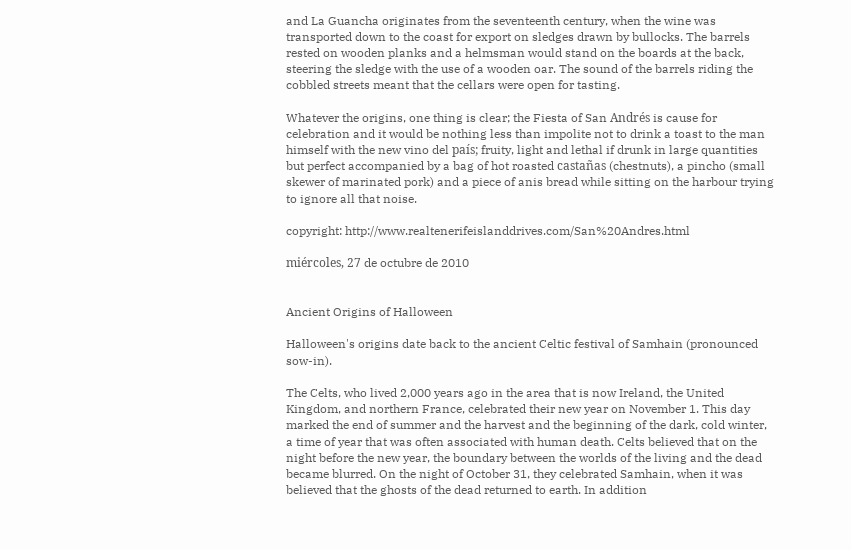and La Guancha originates from the seventeenth century, when the wine was transported down to the coast for export on sledges drawn by bullocks. The barrels rested on wooden planks and a helmsman would stand on the boards at the back, steering the sledge with the use of a wooden oar. The sound of the barrels riding the cobbled streets meant that the cellars were open for tasting.

Whatever the origins, one thing is clear; the Fiesta of San Andrés is cause for celebration and it would be nothing less than impolite not to drink a toast to the man himself with the new vino del país; fruity, light and lethal if drunk in large quantities but perfect accompanied by a bag of hot roasted castañas (chestnuts), a pincho (small skewer of marinated pork) and a piece of anis bread while sitting on the harbour trying to ignore all that noise.

copyright: http://www.realtenerifeislanddrives.com/San%20Andres.html

miércoles, 27 de octubre de 2010


Ancient Origins of Halloween

Halloween's origins date back to the ancient Celtic festival of Samhain (pronounced sow-in).

The Celts, who lived 2,000 years ago in the area that is now Ireland, the United Kingdom, and northern France, celebrated their new year on November 1. This day marked the end of summer and the harvest and the beginning of the dark, cold winter, a time of year that was often associated with human death. Celts believed that on the night before the new year, the boundary between the worlds of the living and the dead became blurred. On the night of October 31, they celebrated Samhain, when it was believed that the ghosts of the dead returned to earth. In addition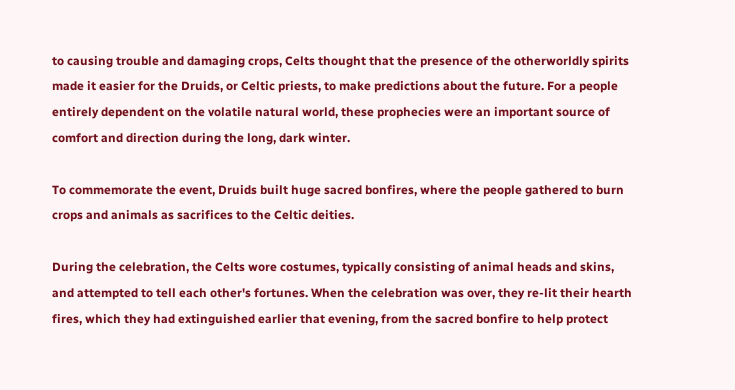to causing trouble and damaging crops, Celts thought that the presence of the otherworldly spirits made it easier for the Druids, or Celtic priests, to make predictions about the future. For a people entirely dependent on the volatile natural world, these prophecies were an important source of comfort and direction during the long, dark winter.

To commemorate the event, Druids built huge sacred bonfires, where the people gathered to burn crops and animals as sacrifices to the Celtic deities.

During the celebration, the Celts wore costumes, typically consisting of animal heads and skins, and attempted to tell each other's fortunes. When the celebration was over, they re-lit their hearth fires, which they had extinguished earlier that evening, from the sacred bonfire to help protect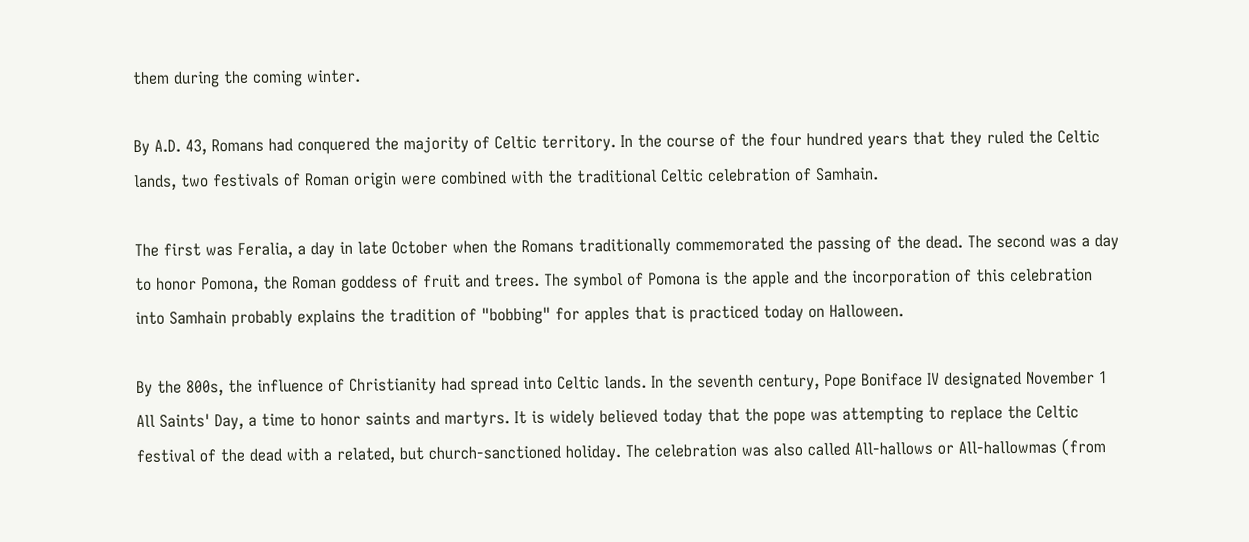them during the coming winter.

By A.D. 43, Romans had conquered the majority of Celtic territory. In the course of the four hundred years that they ruled the Celtic lands, two festivals of Roman origin were combined with the traditional Celtic celebration of Samhain.

The first was Feralia, a day in late October when the Romans traditionally commemorated the passing of the dead. The second was a day to honor Pomona, the Roman goddess of fruit and trees. The symbol of Pomona is the apple and the incorporation of this celebration into Samhain probably explains the tradition of "bobbing" for apples that is practiced today on Halloween.

By the 800s, the influence of Christianity had spread into Celtic lands. In the seventh century, Pope Boniface IV designated November 1 All Saints' Day, a time to honor saints and martyrs. It is widely believed today that the pope was attempting to replace the Celtic festival of the dead with a related, but church-sanctioned holiday. The celebration was also called All-hallows or All-hallowmas (from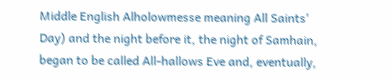Middle English Alholowmesse meaning All Saints' Day) and the night before it, the night of Samhain, began to be called All-hallows Eve and, eventually,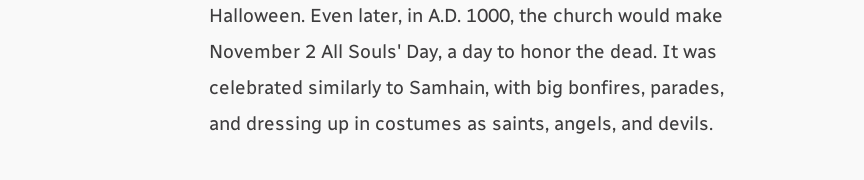Halloween. Even later, in A.D. 1000, the church would make November 2 All Souls' Day, a day to honor the dead. It was celebrated similarly to Samhain, with big bonfires, parades, and dressing up in costumes as saints, angels, and devils.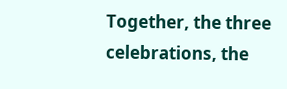Together, the three celebrations, the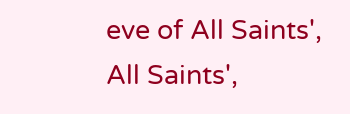eve of All Saints', All Saints',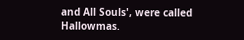and All Souls', were called Hallowmas.